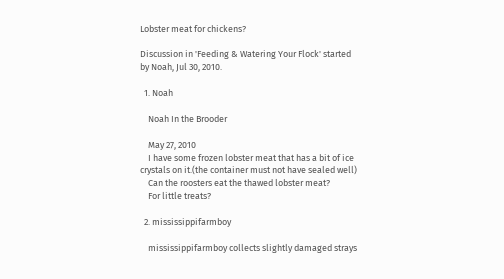Lobster meat for chickens?

Discussion in 'Feeding & Watering Your Flock' started by Noah, Jul 30, 2010.

  1. Noah

    Noah In the Brooder

    May 27, 2010
    I have some frozen lobster meat that has a bit of ice crystals on it.(the container must not have sealed well)
    Can the roosters eat the thawed lobster meat?
    For little treats?

  2. mississippifarmboy

    mississippifarmboy collects slightly damaged strays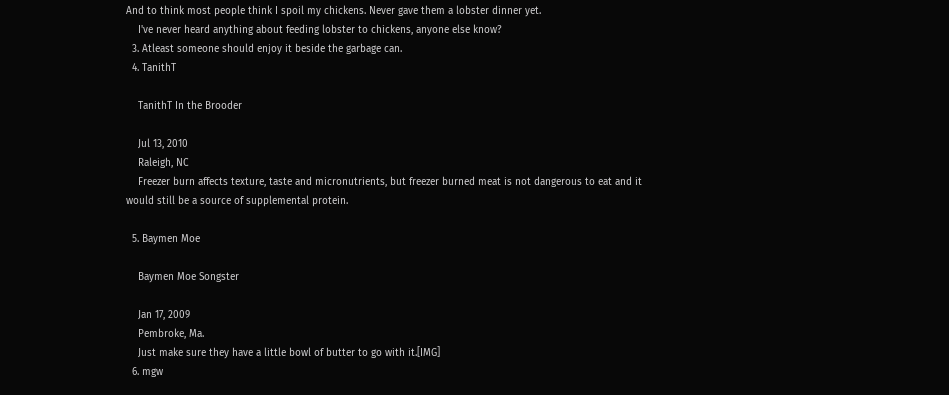And to think most people think I spoil my chickens. Never gave them a lobster dinner yet.
    I've never heard anything about feeding lobster to chickens, anyone else know?
  3. Atleast someone should enjoy it beside the garbage can.
  4. TanithT

    TanithT In the Brooder

    Jul 13, 2010
    Raleigh, NC
    Freezer burn affects texture, taste and micronutrients, but freezer burned meat is not dangerous to eat and it would still be a source of supplemental protein.

  5. Baymen Moe

    Baymen Moe Songster

    Jan 17, 2009
    Pembroke, Ma.
    Just make sure they have a little bowl of butter to go with it.[IMG]
  6. mgw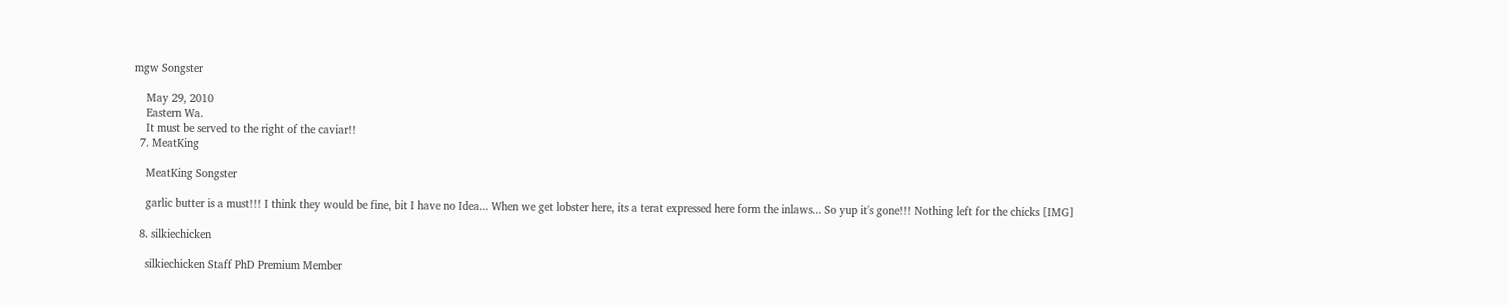mgw Songster

    May 29, 2010
    Eastern Wa.
    It must be served to the right of the caviar!!
  7. MeatKing

    MeatKing Songster

    garlic butter is a must!!! I think they would be fine, bit I have no Idea... When we get lobster here, its a terat expressed here form the inlaws... So yup it's gone!!! Nothing left for the chicks [IMG]

  8. silkiechicken

    silkiechicken Staff PhD Premium Member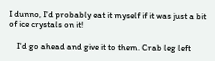I dunno, I'd probably eat it myself if it was just a bit of ice crystals on it!

    I'd go ahead and give it to them. Crab leg left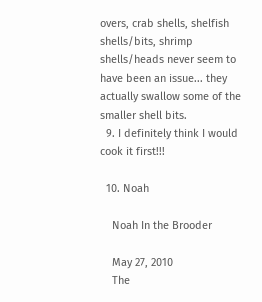overs, crab shells, shelfish shells/bits, shrimp shells/heads never seem to have been an issue... they actually swallow some of the smaller shell bits.
  9. I definitely think I would cook it first!!!

  10. Noah

    Noah In the Brooder

    May 27, 2010
    The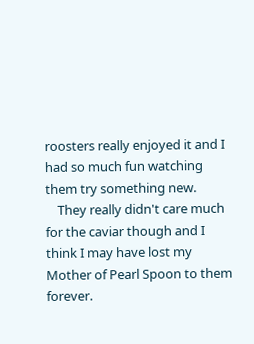roosters really enjoyed it and I had so much fun watching them try something new.
    They really didn't care much for the caviar though and I think I may have lost my Mother of Pearl Spoon to them forever.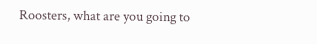Roosters, what are you going to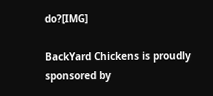do?[IMG]

BackYard Chickens is proudly sponsored by